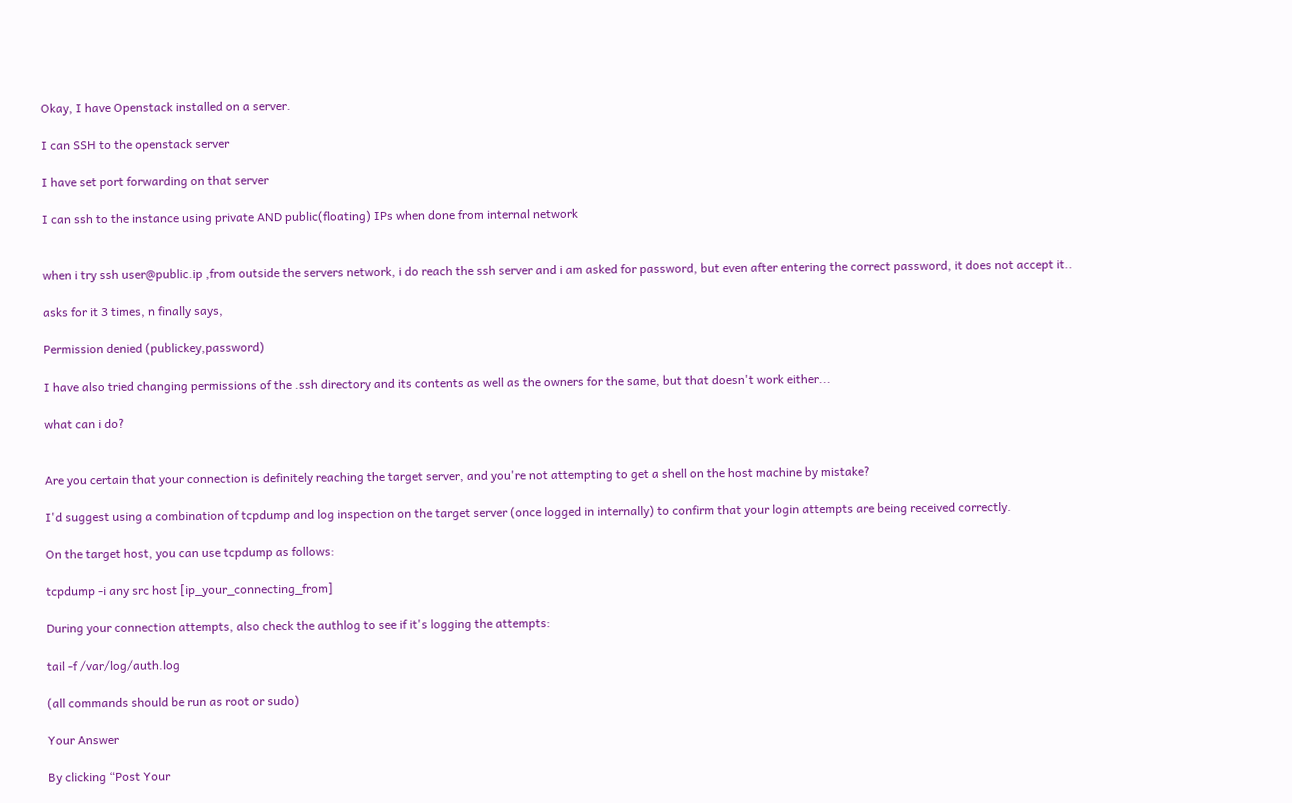Okay, I have Openstack installed on a server.

I can SSH to the openstack server

I have set port forwarding on that server

I can ssh to the instance using private AND public(floating) IPs when done from internal network


when i try ssh user@public.ip ,from outside the servers network, i do reach the ssh server and i am asked for password, but even after entering the correct password, it does not accept it..

asks for it 3 times, n finally says,

Permission denied (publickey,password)

I have also tried changing permissions of the .ssh directory and its contents as well as the owners for the same, but that doesn't work either...

what can i do?


Are you certain that your connection is definitely reaching the target server, and you're not attempting to get a shell on the host machine by mistake?

I'd suggest using a combination of tcpdump and log inspection on the target server (once logged in internally) to confirm that your login attempts are being received correctly.

On the target host, you can use tcpdump as follows:

tcpdump -i any src host [ip_your_connecting_from]

During your connection attempts, also check the authlog to see if it's logging the attempts:

tail -f /var/log/auth.log

(all commands should be run as root or sudo)

Your Answer

By clicking “Post Your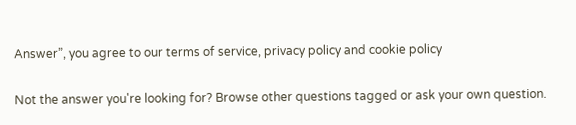Answer”, you agree to our terms of service, privacy policy and cookie policy

Not the answer you're looking for? Browse other questions tagged or ask your own question.